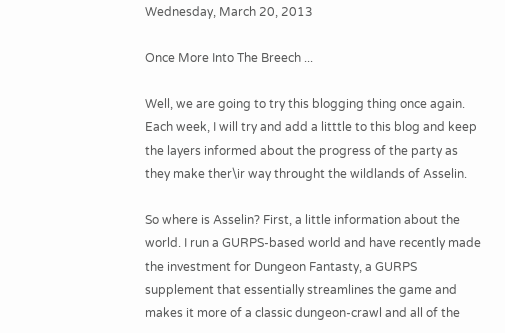Wednesday, March 20, 2013

Once More Into The Breech ...

Well, we are going to try this blogging thing once again. Each week, I will try and add a litttle to this blog and keep the layers informed about the progress of the party as they make ther\ir way throught the wildlands of Asselin.

So where is Asselin? First, a little information about the world. I run a GURPS-based world and have recently made the investment for Dungeon Fantasty, a GURPS supplement that essentially streamlines the game and makes it more of a classic dungeon-crawl and all of the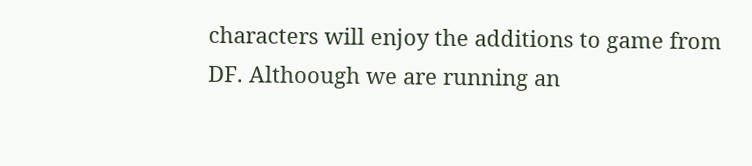characters will enjoy the additions to game from DF. Althoough we are running an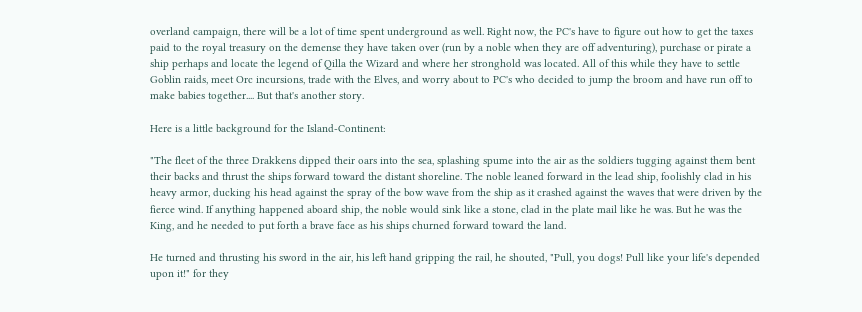overland campaign, there will be a lot of time spent underground as well. Right now, the PC's have to figure out how to get the taxes paid to the royal treasury on the demense they have taken over (run by a noble when they are off adventuring), purchase or pirate a ship perhaps and locate the legend of Qilla the Wizard and where her stronghold was located. All of this while they have to settle Goblin raids, meet Orc incursions, trade with the Elves, and worry about to PC's who decided to jump the broom and have run off to make babies together.... But that's another story.

Here is a little background for the Island-Continent:

"The fleet of the three Drakkens dipped their oars into the sea, splashing spume into the air as the soldiers tugging against them bent their backs and thrust the ships forward toward the distant shoreline. The noble leaned forward in the lead ship, foolishly clad in his heavy armor, ducking his head against the spray of the bow wave from the ship as it crashed against the waves that were driven by the fierce wind. If anything happened aboard ship, the noble would sink like a stone, clad in the plate mail like he was. But he was the King, and he needed to put forth a brave face as his ships churned forward toward the land.

He turned and thrusting his sword in the air, his left hand gripping the rail, he shouted, "Pull, you dogs! Pull like your life's depended upon it!" for they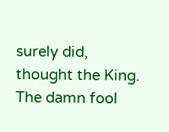surely did, thought the King. The damn fool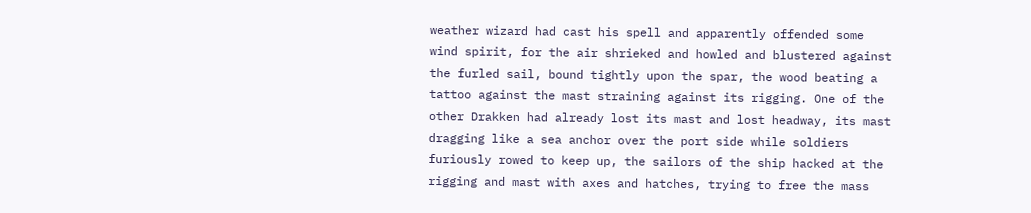weather wizard had cast his spell and apparently offended some wind spirit, for the air shrieked and howled and blustered against the furled sail, bound tightly upon the spar, the wood beating a tattoo against the mast straining against its rigging. One of the other Drakken had already lost its mast and lost headway, its mast dragging like a sea anchor over the port side while soldiers furiously rowed to keep up, the sailors of the ship hacked at the rigging and mast with axes and hatches, trying to free the mass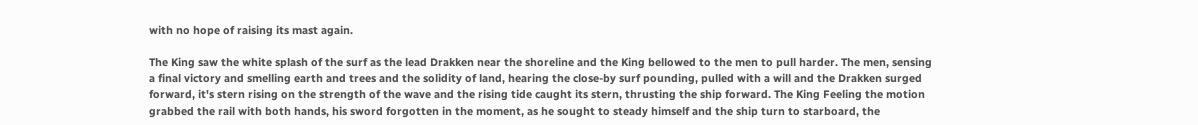with no hope of raising its mast again.

The King saw the white splash of the surf as the lead Drakken near the shoreline and the King bellowed to the men to pull harder. The men, sensing a final victory and smelling earth and trees and the solidity of land, hearing the close-by surf pounding, pulled with a will and the Drakken surged forward, it's stern rising on the strength of the wave and the rising tide caught its stern, thrusting the ship forward. The King Feeling the motion grabbed the rail with both hands, his sword forgotten in the moment, as he sought to steady himself and the ship turn to starboard, the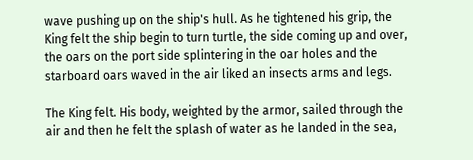wave pushing up on the ship's hull. As he tightened his grip, the King felt the ship begin to turn turtle, the side coming up and over, the oars on the port side splintering in the oar holes and the starboard oars waved in the air liked an insects arms and legs.

The King felt. His body, weighted by the armor, sailed through the air and then he felt the splash of water as he landed in the sea,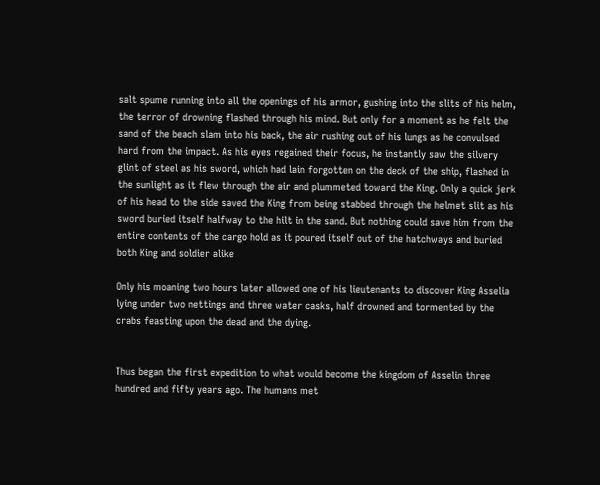salt spume running into all the openings of his armor, gushing into the slits of his helm, the terror of drowning flashed through his mind. But only for a moment as he felt the sand of the beach slam into his back, the air rushing out of his lungs as he convulsed hard from the impact. As his eyes regained their focus, he instantly saw the silvery glint of steel as his sword, which had lain forgotten on the deck of the ship, flashed in the sunlight as it flew through the air and plummeted toward the King. Only a quick jerk of his head to the side saved the King from being stabbed through the helmet slit as his sword buried itself halfway to the hilt in the sand. But nothing could save him from the entire contents of the cargo hold as it poured itself out of the hatchways and buried both King and soldier alike

Only his moaning two hours later allowed one of his lieutenants to discover King Asselia lying under two nettings and three water casks, half drowned and tormented by the crabs feasting upon the dead and the dying.


Thus began the first expedition to what would become the kingdom of Asselin three hundred and fifty years ago. The humans met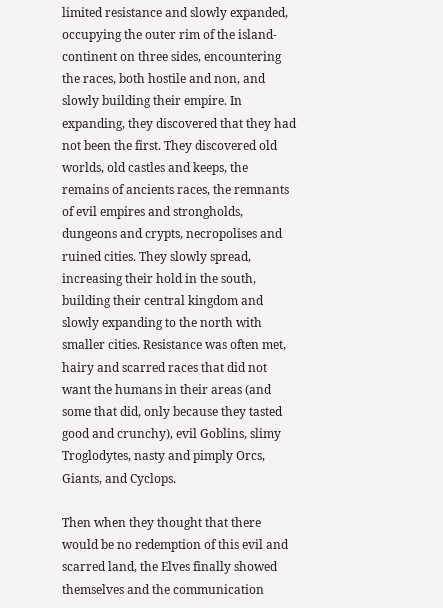limited resistance and slowly expanded, occupying the outer rim of the island-continent on three sides, encountering the races, both hostile and non, and slowly building their empire. In expanding, they discovered that they had not been the first. They discovered old worlds, old castles and keeps, the remains of ancients races, the remnants of evil empires and strongholds, dungeons and crypts, necropolises and ruined cities. They slowly spread, increasing their hold in the south, building their central kingdom and slowly expanding to the north with smaller cities. Resistance was often met, hairy and scarred races that did not want the humans in their areas (and some that did, only because they tasted good and crunchy), evil Goblins, slimy Troglodytes, nasty and pimply Orcs, Giants, and Cyclops.

Then when they thought that there would be no redemption of this evil and scarred land, the Elves finally showed themselves and the communication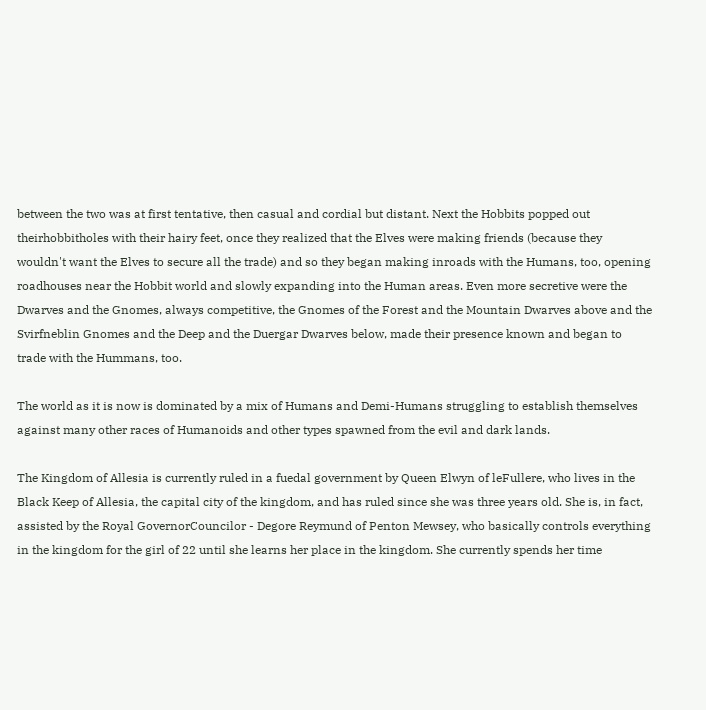between the two was at first tentative, then casual and cordial but distant. Next the Hobbits popped out theirhobbitholes with their hairy feet, once they realized that the Elves were making friends (because they wouldn't want the Elves to secure all the trade) and so they began making inroads with the Humans, too, opening roadhouses near the Hobbit world and slowly expanding into the Human areas. Even more secretive were the Dwarves and the Gnomes, always competitive, the Gnomes of the Forest and the Mountain Dwarves above and the Svirfneblin Gnomes and the Deep and the Duergar Dwarves below, made their presence known and began to trade with the Hummans, too.

The world as it is now is dominated by a mix of Humans and Demi-Humans struggling to establish themselves against many other races of Humanoids and other types spawned from the evil and dark lands.

The Kingdom of Allesia is currently ruled in a fuedal government by Queen Elwyn of leFullere, who lives in the Black Keep of Allesia, the capital city of the kingdom, and has ruled since she was three years old. She is, in fact, assisted by the Royal GovernorCouncilor - Degore Reymund of Penton Mewsey, who basically controls everything in the kingdom for the girl of 22 until she learns her place in the kingdom. She currently spends her time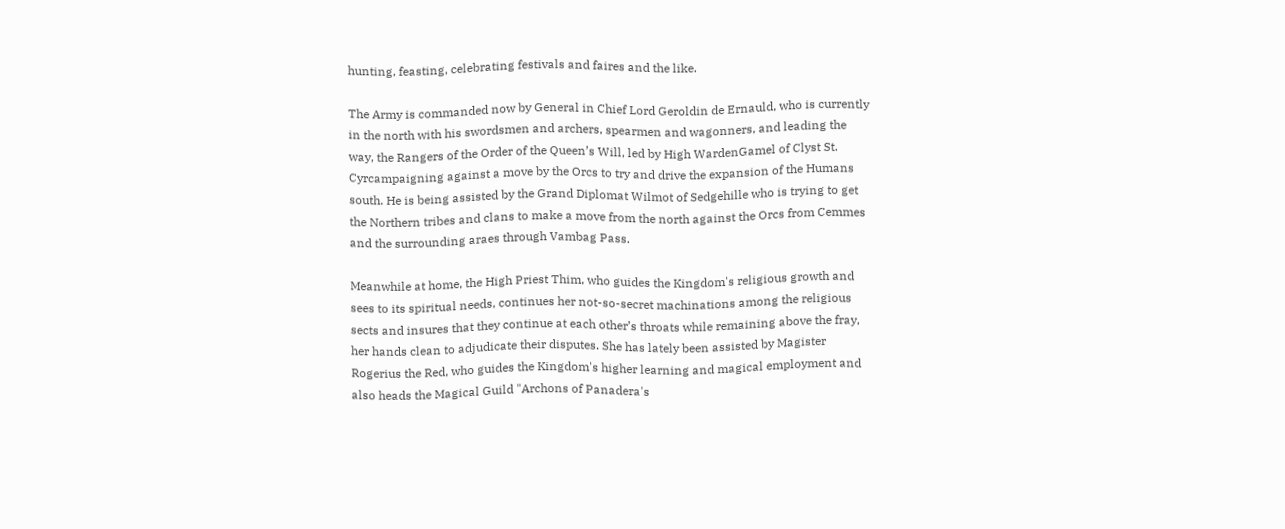hunting, feasting, celebrating festivals and faires and the like.

The Army is commanded now by General in Chief Lord Geroldin de Ernauld, who is currently in the north with his swordsmen and archers, spearmen and wagonners, and leading the way, the Rangers of the Order of the Queen’s Will, led by High WardenGamel of Clyst St. Cyrcampaigning against a move by the Orcs to try and drive the expansion of the Humans south. He is being assisted by the Grand Diplomat Wilmot of Sedgehille who is trying to get the Northern tribes and clans to make a move from the north against the Orcs from Cemmes and the surrounding araes through Vambag Pass.

Meanwhile at home, the High Priest Thim, who guides the Kingdom's religious growth and sees to its spiritual needs, continues her not-so-secret machinations among the religious sects and insures that they continue at each other’s throats while remaining above the fray, her hands clean to adjudicate their disputes. She has lately been assisted by Magister Rogerius the Red, who guides the Kingdom's higher learning and magical employment and also heads the Magical Guild "Archons of Panadera's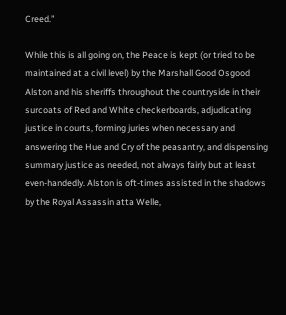Creed.”

While this is all going on, the Peace is kept (or tried to be maintained at a civil level) by the Marshall Good Osgood Alston and his sheriffs throughout the countryside in their surcoats of Red and White checkerboards, adjudicating justice in courts, forming juries when necessary and answering the Hue and Cry of the peasantry, and dispensing summary justice as needed, not always fairly but at least even-handedly. Alston is oft-times assisted in the shadows by the Royal Assassin atta Welle,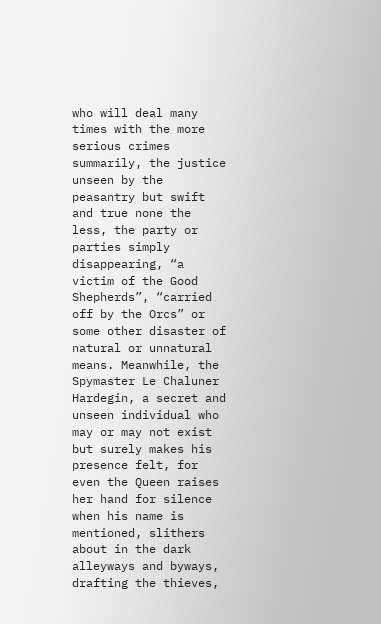who will deal many times with the more serious crimes summarily, the justice unseen by the peasantry but swift and true none the less, the party or parties simply disappearing, “a victim of the Good Shepherds”, “carried off by the Orcs” or some other disaster of natural or unnatural means. Meanwhile, the Spymaster Le Chaluner Hardegin, a secret and unseen individual who may or may not exist but surely makes his presence felt, for even the Queen raises her hand for silence when his name is mentioned, slithers about in the dark alleyways and byways, drafting the thieves,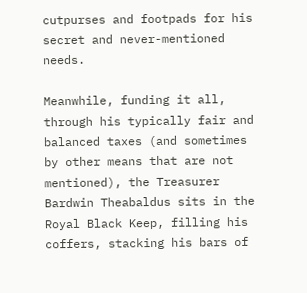cutpurses and footpads for his secret and never-mentioned needs.

Meanwhile, funding it all, through his typically fair and balanced taxes (and sometimes by other means that are not mentioned), the Treasurer Bardwin Theabaldus sits in the Royal Black Keep, filling his coffers, stacking his bars of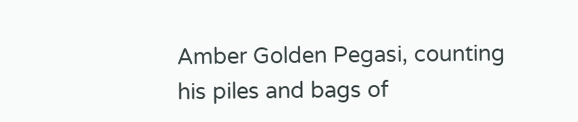Amber Golden Pegasi, counting his piles and bags of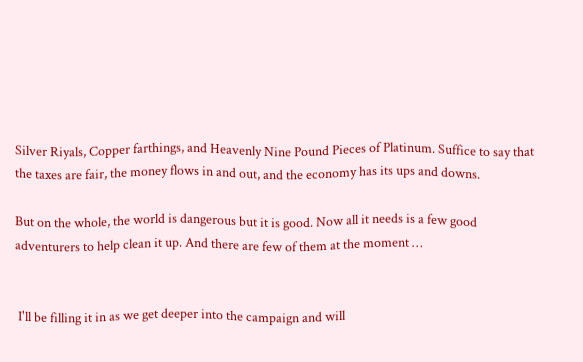Silver Riyals, Copper farthings, and Heavenly Nine Pound Pieces of Platinum. Suffice to say that the taxes are fair, the money flows in and out, and the economy has its ups and downs.

But on the whole, the world is dangerous but it is good. Now all it needs is a few good adventurers to help clean it up. And there are few of them at the moment …


 I'll be filling it in as we get deeper into the campaign and will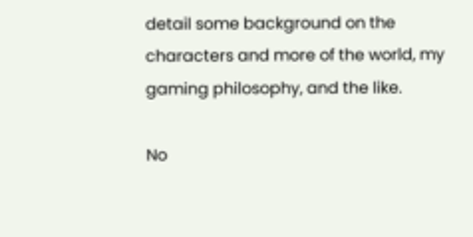detail some background on the characters and more of the world, my gaming philosophy, and the like.

No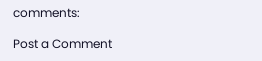comments:

Post a Comment